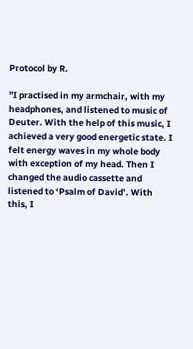Protocol by R.

"I practised in my armchair, with my headphones, and listened to music of Deuter. With the help of this music, I achieved a very good energetic state. I felt energy waves in my whole body with exception of my head. Then I changed the audio cassette and listened to ‘Psalm of David’. With this, I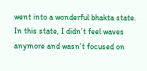went into a wonderful bhakta state. In this state, I didn’t feel waves anymore and wasn’t focused on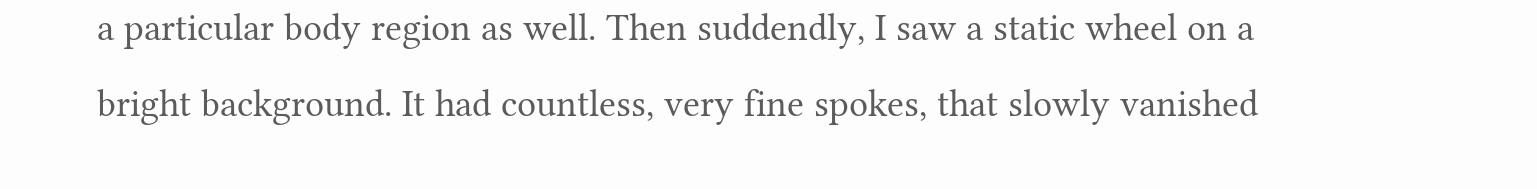a particular body region as well. Then suddendly, I saw a static wheel on a bright background. It had countless, very fine spokes, that slowly vanished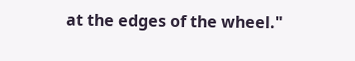at the edges of the wheel."